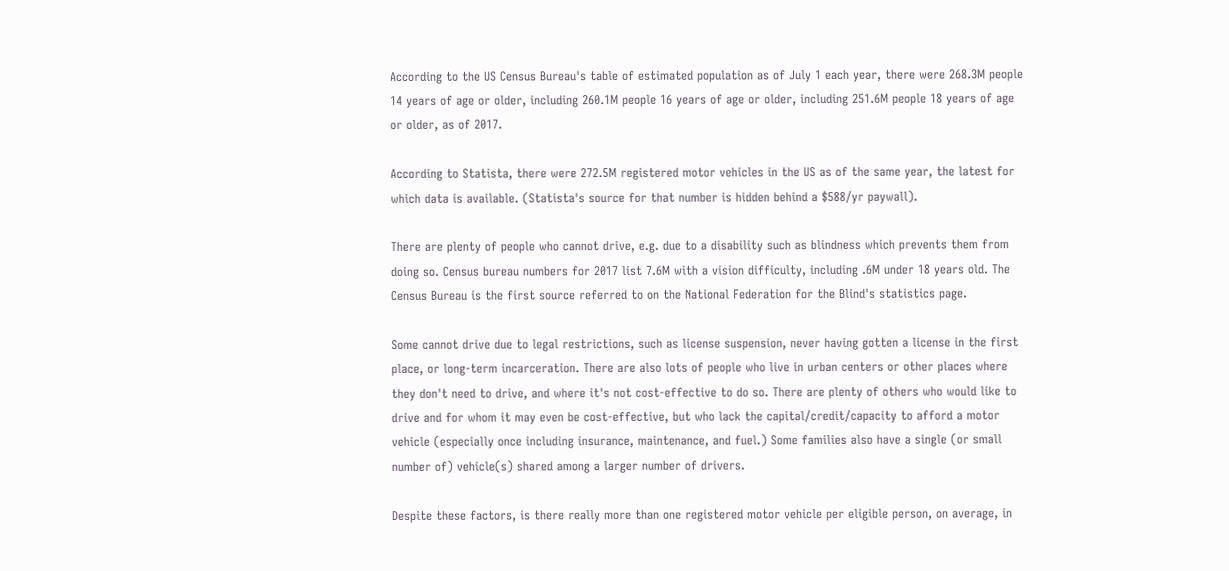According to the US Census Bureau's table of estimated population as of July 1 each year, there were 268.3M people 14 years of age or older, including 260.1M people 16 years of age or older, including 251.6M people 18 years of age or older, as of 2017.

According to Statista, there were 272.5M registered motor vehicles in the US as of the same year, the latest for which data is available. (Statista's source for that number is hidden behind a $588/yr paywall).

There are plenty of people who cannot drive, e.g. due to a disability such as blindness which prevents them from doing so. Census bureau numbers for 2017 list 7.6M with a vision difficulty, including .6M under 18 years old. The Census Bureau is the first source referred to on the National Federation for the Blind's statistics page.

Some cannot drive due to legal restrictions, such as license suspension, never having gotten a license in the first place, or long-term incarceration. There are also lots of people who live in urban centers or other places where they don't need to drive, and where it's not cost-effective to do so. There are plenty of others who would like to drive and for whom it may even be cost-effective, but who lack the capital/credit/capacity to afford a motor vehicle (especially once including insurance, maintenance, and fuel.) Some families also have a single (or small number of) vehicle(s) shared among a larger number of drivers.

Despite these factors, is there really more than one registered motor vehicle per eligible person, on average, in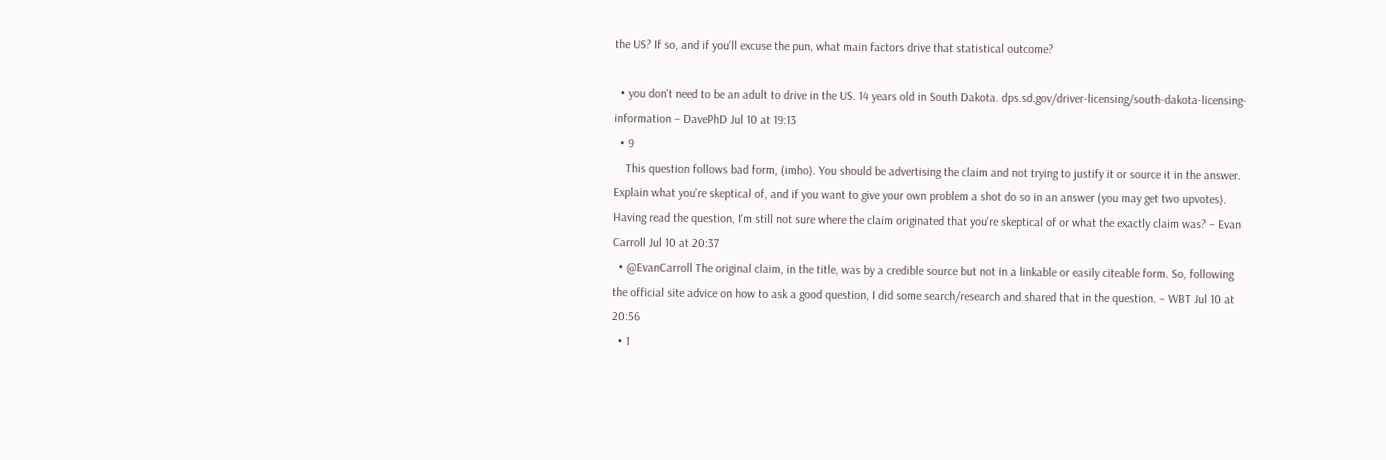the US? If so, and if you'll excuse the pun, what main factors drive that statistical outcome?

  • you don't need to be an adult to drive in the US. 14 years old in South Dakota. dps.sd.gov/driver-licensing/south-dakota-licensing-information – DavePhD Jul 10 at 19:13
  • 9
    This question follows bad form, (imho). You should be advertising the claim and not trying to justify it or source it in the answer. Explain what you're skeptical of, and if you want to give your own problem a shot do so in an answer (you may get two upvotes). Having read the question, I'm still not sure where the claim originated that you're skeptical of or what the exactly claim was? – Evan Carroll Jul 10 at 20:37
  • @EvanCarroll The original claim, in the title, was by a credible source but not in a linkable or easily citeable form. So, following the official site advice on how to ask a good question, I did some search/research and shared that in the question. – WBT Jul 10 at 20:56
  • 1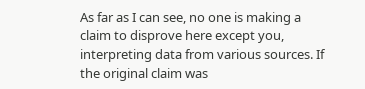As far as I can see, no one is making a claim to disprove here except you, interpreting data from various sources. If the original claim was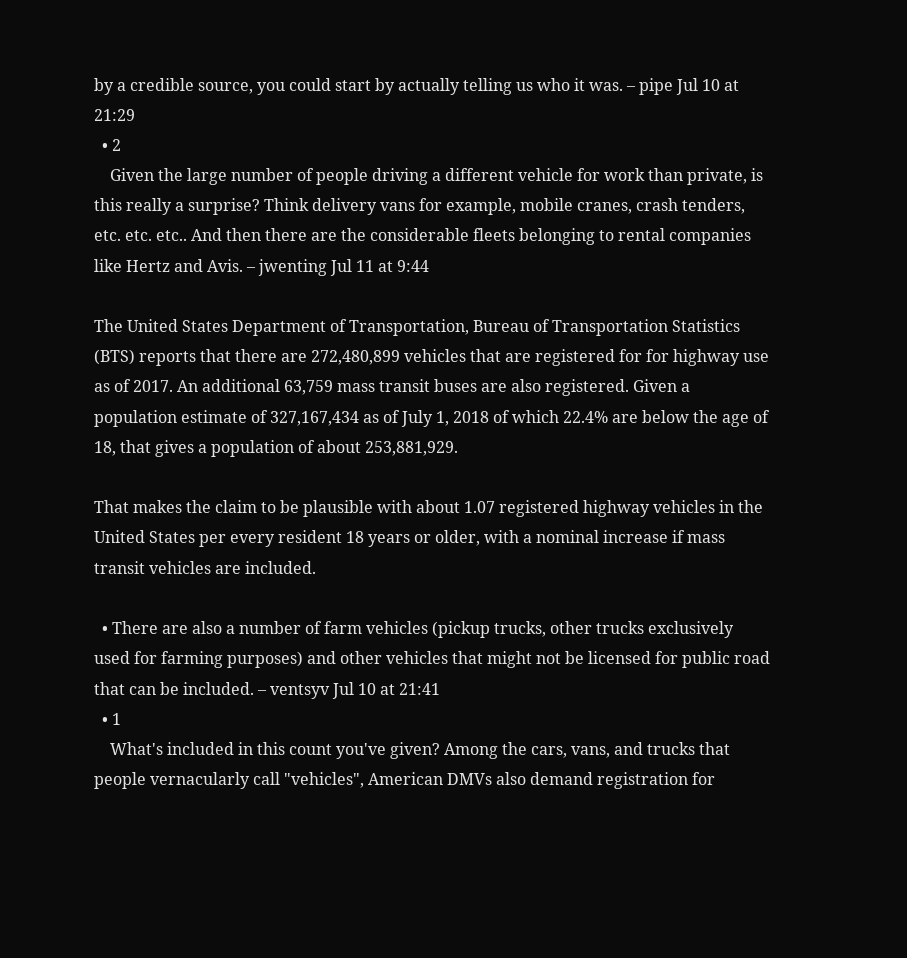by a credible source, you could start by actually telling us who it was. – pipe Jul 10 at 21:29
  • 2
    Given the large number of people driving a different vehicle for work than private, is this really a surprise? Think delivery vans for example, mobile cranes, crash tenders, etc. etc. etc.. And then there are the considerable fleets belonging to rental companies like Hertz and Avis. – jwenting Jul 11 at 9:44

The United States Department of Transportation, Bureau of Transportation Statistics (BTS) reports that there are 272,480,899 vehicles that are registered for for highway use as of 2017. An additional 63,759 mass transit buses are also registered. Given a population estimate of 327,167,434 as of July 1, 2018 of which 22.4% are below the age of 18, that gives a population of about 253,881,929.

That makes the claim to be plausible with about 1.07 registered highway vehicles in the United States per every resident 18 years or older, with a nominal increase if mass transit vehicles are included.

  • There are also a number of farm vehicles (pickup trucks, other trucks exclusively used for farming purposes) and other vehicles that might not be licensed for public road that can be included. – ventsyv Jul 10 at 21:41
  • 1
    What's included in this count you've given? Among the cars, vans, and trucks that people vernacularly call "vehicles", American DMVs also demand registration for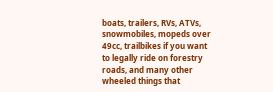boats, trailers, RVs, ATVs, snowmobiles, mopeds over 49cc, trailbikes if you want to legally ride on forestry roads, and many other wheeled things that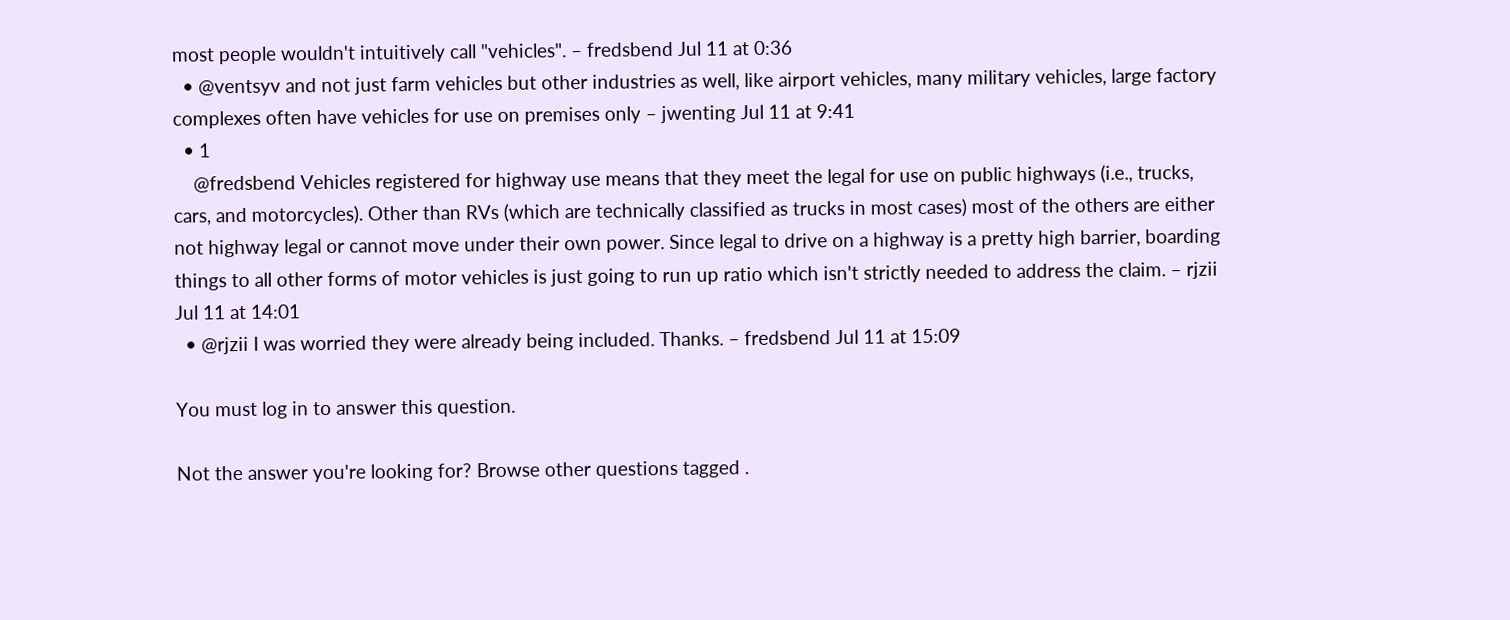most people wouldn't intuitively call "vehicles". – fredsbend Jul 11 at 0:36
  • @ventsyv and not just farm vehicles but other industries as well, like airport vehicles, many military vehicles, large factory complexes often have vehicles for use on premises only – jwenting Jul 11 at 9:41
  • 1
    @fredsbend Vehicles registered for highway use means that they meet the legal for use on public highways (i.e., trucks, cars, and motorcycles). Other than RVs (which are technically classified as trucks in most cases) most of the others are either not highway legal or cannot move under their own power. Since legal to drive on a highway is a pretty high barrier, boarding things to all other forms of motor vehicles is just going to run up ratio which isn't strictly needed to address the claim. – rjzii Jul 11 at 14:01
  • @rjzii I was worried they were already being included. Thanks. – fredsbend Jul 11 at 15:09

You must log in to answer this question.

Not the answer you're looking for? Browse other questions tagged .